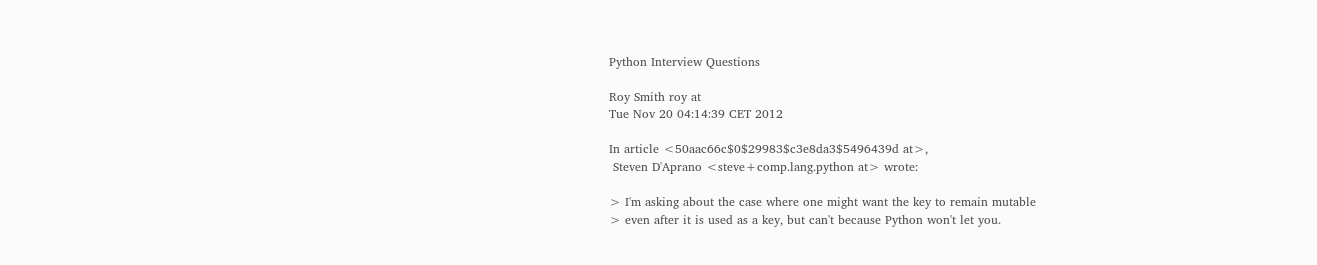Python Interview Questions

Roy Smith roy at
Tue Nov 20 04:14:39 CET 2012

In article <50aac66c$0$29983$c3e8da3$5496439d at>,
 Steven D'Aprano <steve+comp.lang.python at> wrote:

> I'm asking about the case where one might want the key to remain mutable
> even after it is used as a key, but can't because Python won't let you.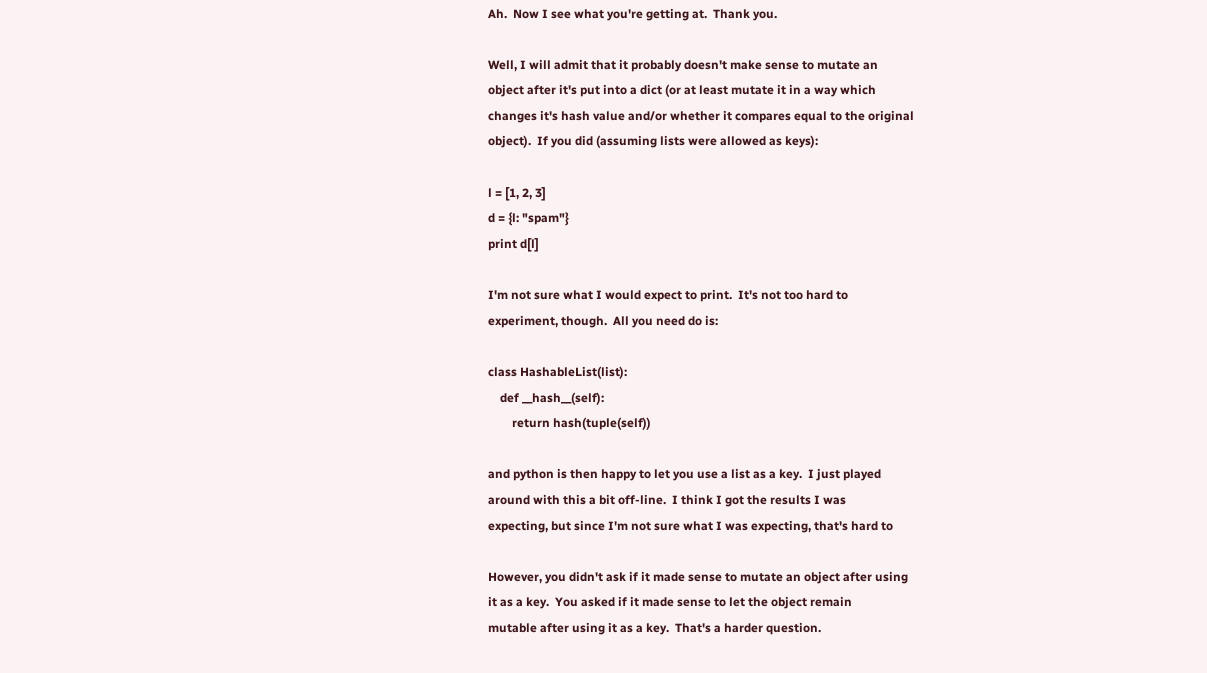Ah.  Now I see what you're getting at.  Thank you.

Well, I will admit that it probably doesn't make sense to mutate an
object after it's put into a dict (or at least mutate it in a way which
changes it's hash value and/or whether it compares equal to the original
object).  If you did (assuming lists were allowed as keys):

l = [1, 2, 3]
d = {l: "spam"}
print d[l]

I'm not sure what I would expect to print.  It's not too hard to
experiment, though.  All you need do is:

class HashableList(list):
    def __hash__(self):
        return hash(tuple(self))

and python is then happy to let you use a list as a key.  I just played
around with this a bit off-line.  I think I got the results I was
expecting, but since I'm not sure what I was expecting, that's hard to

However, you didn't ask if it made sense to mutate an object after using
it as a key.  You asked if it made sense to let the object remain
mutable after using it as a key.  That's a harder question.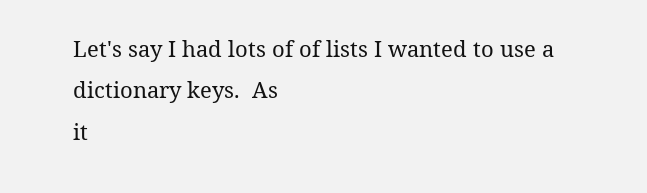Let's say I had lots of of lists I wanted to use a dictionary keys.  As
it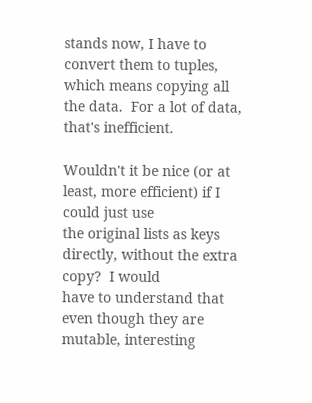stands now, I have to convert them to tuples, which means copying all
the data.  For a lot of data, that's inefficient.

Wouldn't it be nice (or at least, more efficient) if I could just use
the original lists as keys directly, without the extra copy?  I would
have to understand that even though they are mutable, interesting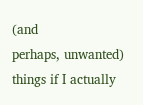(and
perhaps, unwanted) things if I actually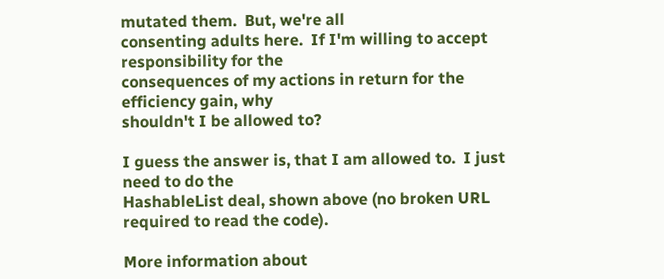mutated them.  But, we're all
consenting adults here.  If I'm willing to accept responsibility for the
consequences of my actions in return for the efficiency gain, why
shouldn't I be allowed to?

I guess the answer is, that I am allowed to.  I just need to do the
HashableList deal, shown above (no broken URL required to read the code).

More information about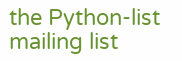the Python-list mailing list